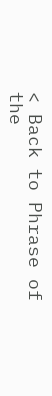< Back to Phrase of the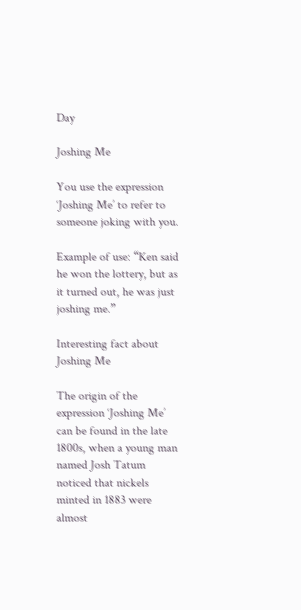Day

Joshing Me

You use the expression ‘Joshing Me’ to refer to someone joking with you.

Example of use: “Ken said he won the lottery, but as it turned out, he was just joshing me.”

Interesting fact about Joshing Me

The origin of the expression ‘Joshing Me’ can be found in the late 1800s, when a young man named Josh Tatum noticed that nickels minted in 1883 were almost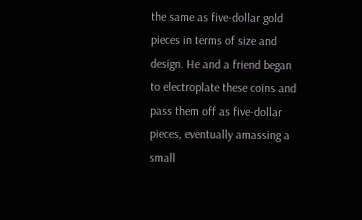the same as five-dollar gold pieces in terms of size and design. He and a friend began to electroplate these coins and pass them off as five-dollar pieces, eventually amassing a small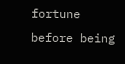fortune before being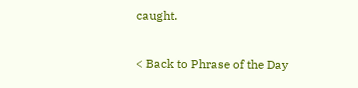caught.

< Back to Phrase of the Day